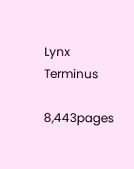Lynx Terminus

8,443pages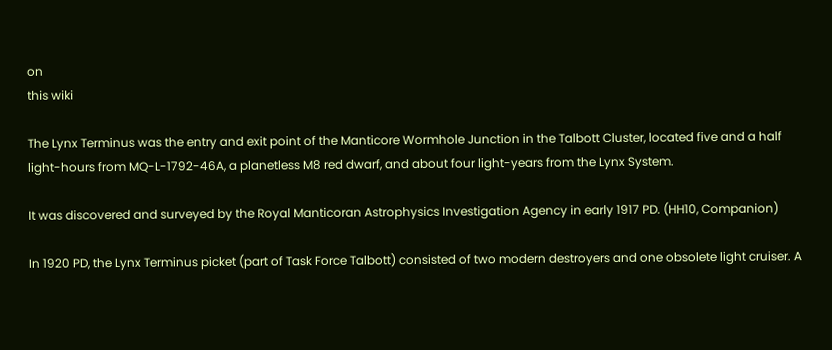on
this wiki

The Lynx Terminus was the entry and exit point of the Manticore Wormhole Junction in the Talbott Cluster, located five and a half light-hours from MQ-L-1792-46A, a planetless M8 red dwarf, and about four light-years from the Lynx System.

It was discovered and surveyed by the Royal Manticoran Astrophysics Investigation Agency in early 1917 PD. (HH10, Companion)

In 1920 PD, the Lynx Terminus picket (part of Task Force Talbott) consisted of two modern destroyers and one obsolete light cruiser. A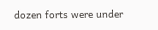dozen forts were under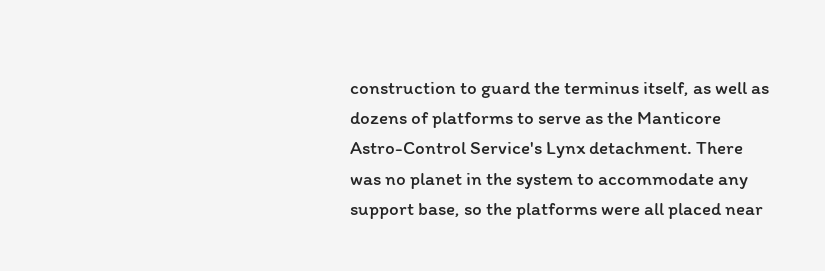construction to guard the terminus itself, as well as dozens of platforms to serve as the Manticore Astro-Control Service's Lynx detachment. There was no planet in the system to accommodate any support base, so the platforms were all placed near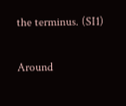the terminus. (SI1)

Around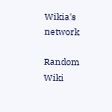Wikia's network

Random Wiki